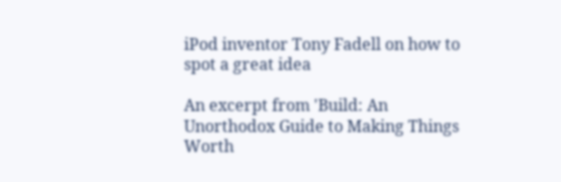iPod inventor Tony Fadell on how to spot a great idea

An excerpt from 'Build: An Unorthodox Guide to Making Things Worth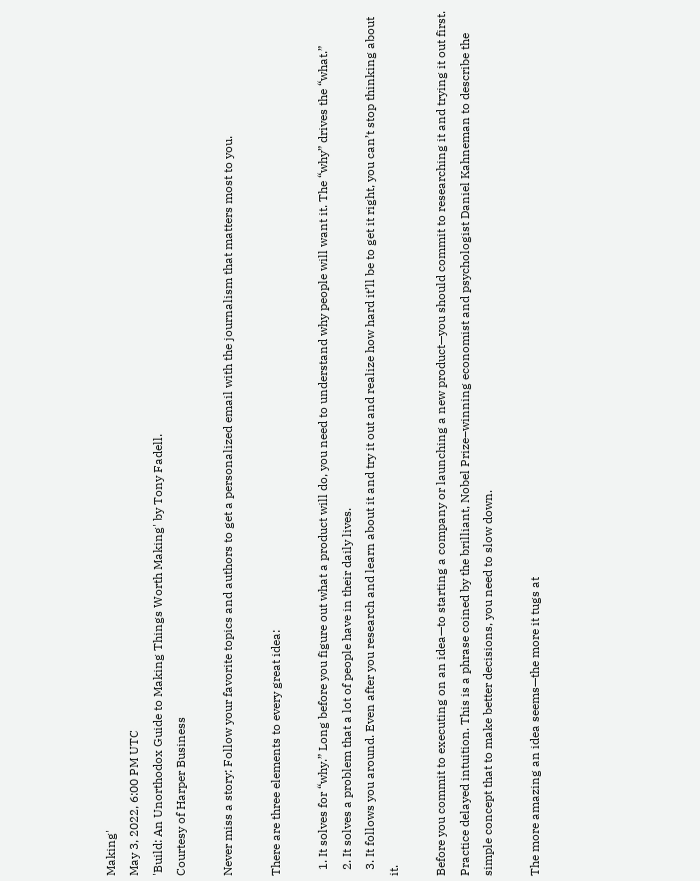Making'
May 3, 2022, 6:00 PM UTC
'Build: An Unorthodox Guide to Making Things Worth Making' by Tony Fadell.
Courtesy of Harper Business

Never miss a story: Follow your favorite topics and authors to get a personalized email with the journalism that matters most to you.

There are three elements to every great idea:

  1. It solves for “why.” Long before you figure out what a product will do, you need to understand why people will want it. The “why” drives the “what.”
  2. It solves a problem that a lot of people have in their daily lives.
  3. It follows you around. Even after you research and learn about it and try it out and realize how hard it’ll be to get it right, you can’t stop thinking about it.

Before you commit to executing on an idea—to starting a company or launching a new product—you should commit to researching it and trying it out first. Practice delayed intuition. This is a phrase coined by the brilliant, Nobel Prize–winning economist and psychologist Daniel Kahneman to describe the simple concept that to make better decisions, you need to slow down.

The more amazing an idea seems—the more it tugs at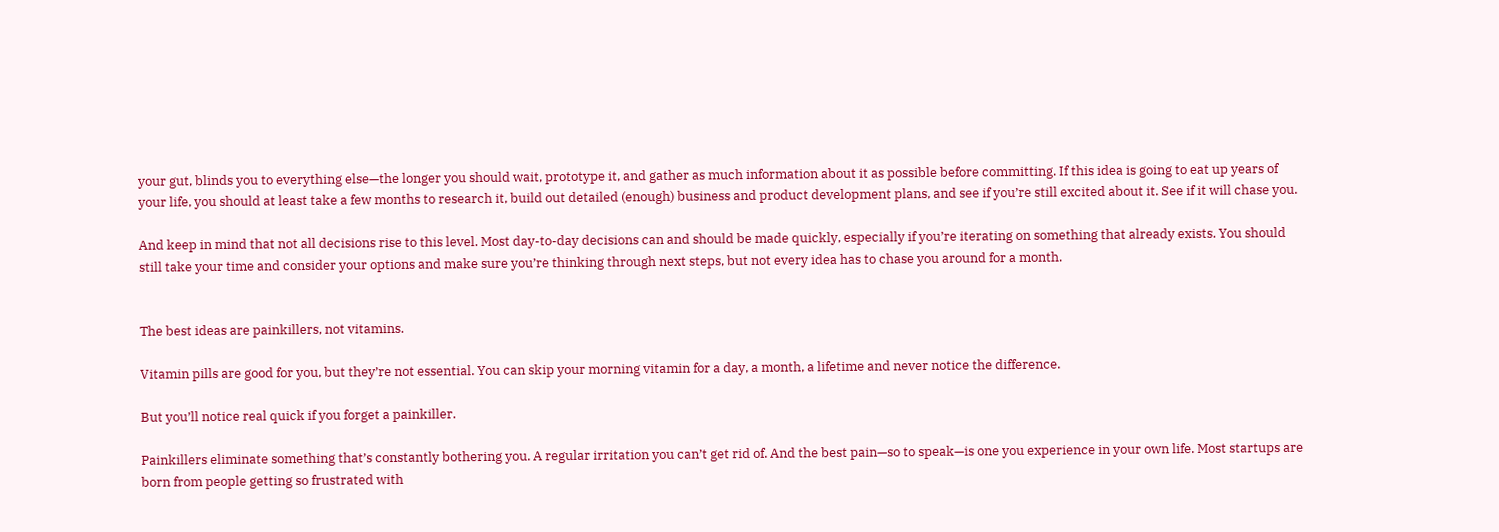your gut, blinds you to everything else—the longer you should wait, prototype it, and gather as much information about it as possible before committing. If this idea is going to eat up years of your life, you should at least take a few months to research it, build out detailed (enough) business and product development plans, and see if you’re still excited about it. See if it will chase you.

And keep in mind that not all decisions rise to this level. Most day-to-day decisions can and should be made quickly, especially if you’re iterating on something that already exists. You should still take your time and consider your options and make sure you’re thinking through next steps, but not every idea has to chase you around for a month.


The best ideas are painkillers, not vitamins.

Vitamin pills are good for you, but they’re not essential. You can skip your morning vitamin for a day, a month, a lifetime and never notice the difference.

But you’ll notice real quick if you forget a painkiller.

Painkillers eliminate something that’s constantly bothering you. A regular irritation you can’t get rid of. And the best pain—so to speak—is one you experience in your own life. Most startups are born from people getting so frustrated with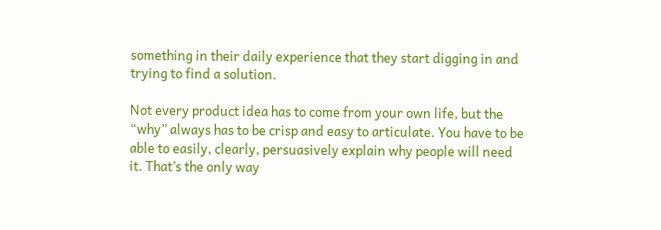something in their daily experience that they start digging in and trying to find a solution.

Not every product idea has to come from your own life, but the “why” always has to be crisp and easy to articulate. You have to be able to easily, clearly, persuasively explain why people will need it. That’s the only way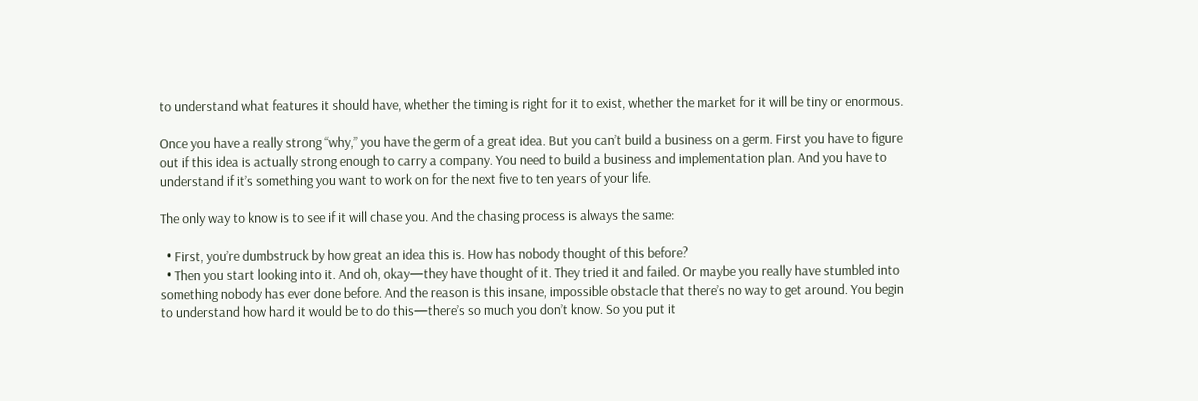to understand what features it should have, whether the timing is right for it to exist, whether the market for it will be tiny or enormous.

Once you have a really strong “why,” you have the germ of a great idea. But you can’t build a business on a germ. First you have to figure out if this idea is actually strong enough to carry a company. You need to build a business and implementation plan. And you have to understand if it’s something you want to work on for the next five to ten years of your life.

The only way to know is to see if it will chase you. And the chasing process is always the same:

  • First, you’re dumbstruck by how great an idea this is. How has nobody thought of this before?
  • Then you start looking into it. And oh, okay—they have thought of it. They tried it and failed. Or maybe you really have stumbled into something nobody has ever done before. And the reason is this insane, impossible obstacle that there’s no way to get around. You begin to understand how hard it would be to do this—there’s so much you don’t know. So you put it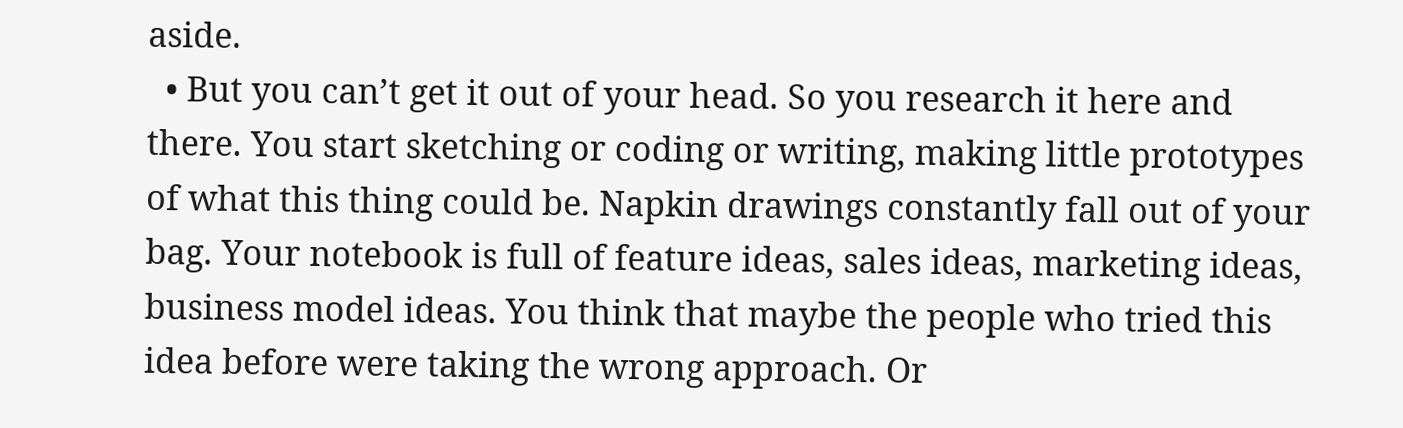aside.
  • But you can’t get it out of your head. So you research it here and there. You start sketching or coding or writing, making little prototypes of what this thing could be. Napkin drawings constantly fall out of your bag. Your notebook is full of feature ideas, sales ideas, marketing ideas, business model ideas. You think that maybe the people who tried this idea before were taking the wrong approach. Or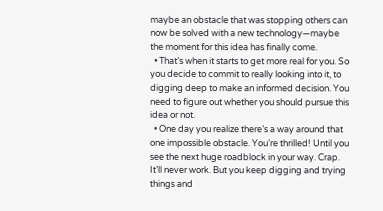maybe an obstacle that was stopping others can now be solved with a new technology—maybe the moment for this idea has finally come.
  • That’s when it starts to get more real for you. So you decide to commit to really looking into it, to digging deep to make an informed decision. You need to figure out whether you should pursue this idea or not.
  • One day you realize there’s a way around that one impossible obstacle. You’re thrilled! Until you see the next huge roadblock in your way. Crap. It’ll never work. But you keep digging and trying things and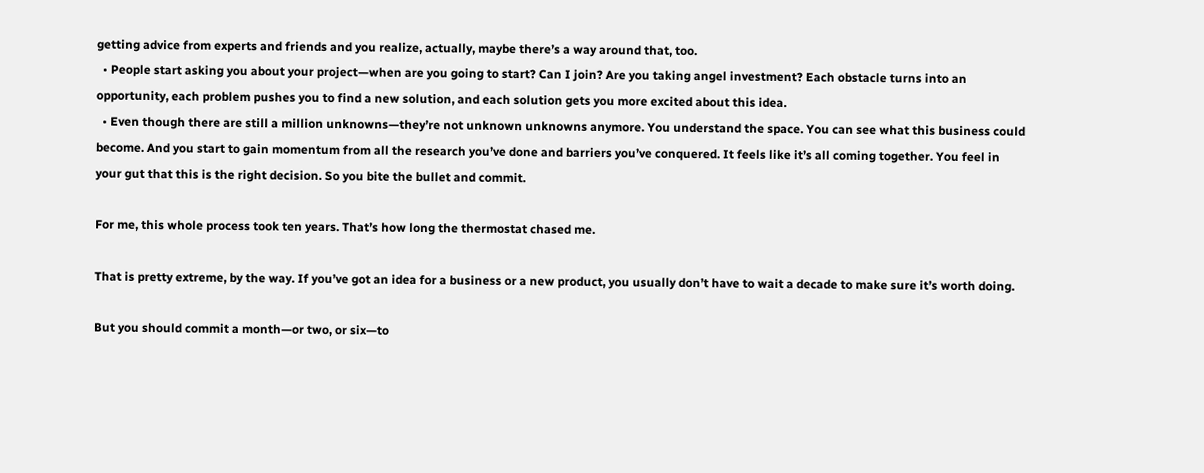getting advice from experts and friends and you realize, actually, maybe there’s a way around that, too.
  • People start asking you about your project—when are you going to start? Can I join? Are you taking angel investment? Each obstacle turns into an opportunity, each problem pushes you to find a new solution, and each solution gets you more excited about this idea.
  • Even though there are still a million unknowns—they’re not unknown unknowns anymore. You understand the space. You can see what this business could become. And you start to gain momentum from all the research you’ve done and barriers you’ve conquered. It feels like it’s all coming together. You feel in your gut that this is the right decision. So you bite the bullet and commit.

For me, this whole process took ten years. That’s how long the thermostat chased me.

That is pretty extreme, by the way. If you’ve got an idea for a business or a new product, you usually don’t have to wait a decade to make sure it’s worth doing.

But you should commit a month—or two, or six—to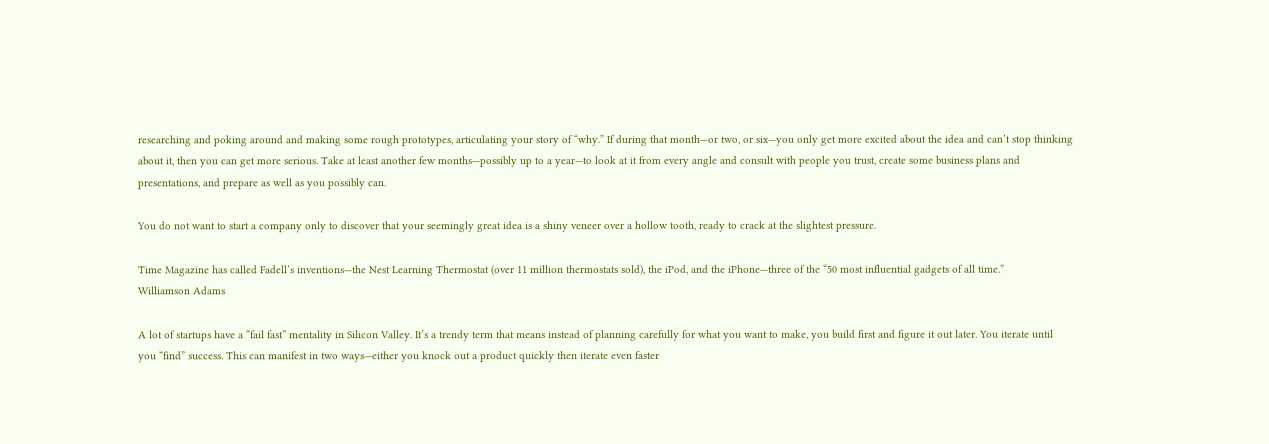researching and poking around and making some rough prototypes, articulating your story of “why.” If during that month—or two, or six—you only get more excited about the idea and can’t stop thinking about it, then you can get more serious. Take at least another few months—possibly up to a year—to look at it from every angle and consult with people you trust, create some business plans and presentations, and prepare as well as you possibly can.

You do not want to start a company only to discover that your seemingly great idea is a shiny veneer over a hollow tooth, ready to crack at the slightest pressure.

Time Magazine has called Fadell’s inventions—the Nest Learning Thermostat (over 11 million thermostats sold), the iPod, and the iPhone—three of the “50 most influential gadgets of all time.”
Williamson Adams

A lot of startups have a “fail fast” mentality in Silicon Valley. It’s a trendy term that means instead of planning carefully for what you want to make, you build first and figure it out later. You iterate until you “find” success. This can manifest in two ways—either you knock out a product quickly then iterate even faster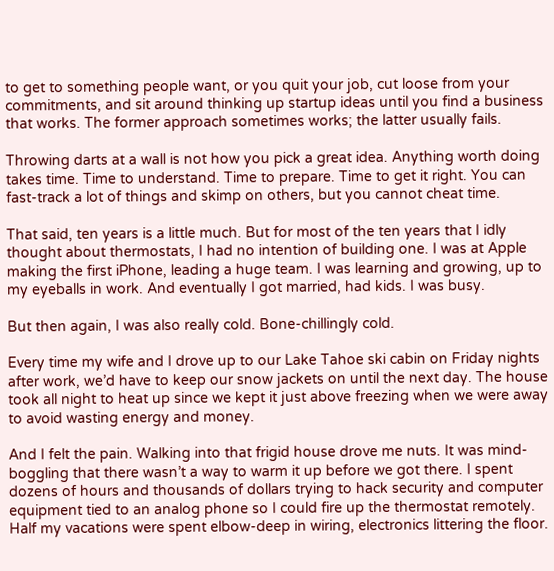to get to something people want, or you quit your job, cut loose from your commitments, and sit around thinking up startup ideas until you find a business that works. The former approach sometimes works; the latter usually fails.

Throwing darts at a wall is not how you pick a great idea. Anything worth doing takes time. Time to understand. Time to prepare. Time to get it right. You can fast-track a lot of things and skimp on others, but you cannot cheat time.

That said, ten years is a little much. But for most of the ten years that I idly thought about thermostats, I had no intention of building one. I was at Apple making the first iPhone, leading a huge team. I was learning and growing, up to my eyeballs in work. And eventually I got married, had kids. I was busy.

But then again, I was also really cold. Bone-chillingly cold.

Every time my wife and I drove up to our Lake Tahoe ski cabin on Friday nights after work, we’d have to keep our snow jackets on until the next day. The house took all night to heat up since we kept it just above freezing when we were away to avoid wasting energy and money.

And I felt the pain. Walking into that frigid house drove me nuts. It was mind-boggling that there wasn’t a way to warm it up before we got there. I spent dozens of hours and thousands of dollars trying to hack security and computer equipment tied to an analog phone so I could fire up the thermostat remotely. Half my vacations were spent elbow-deep in wiring, electronics littering the floor.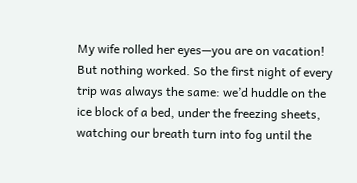My wife rolled her eyes—you are on vacation! But nothing worked. So the first night of every trip was always the same: we’d huddle on the ice block of a bed, under the freezing sheets, watching our breath turn into fog until the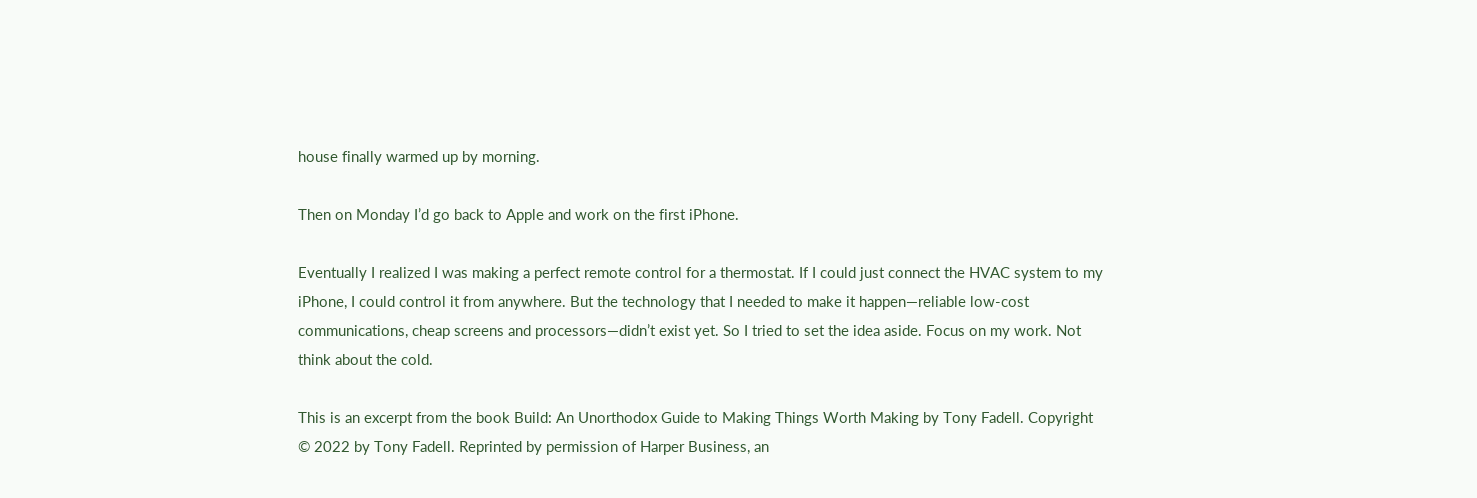house finally warmed up by morning.

Then on Monday I’d go back to Apple and work on the first iPhone.

Eventually I realized I was making a perfect remote control for a thermostat. If I could just connect the HVAC system to my iPhone, I could control it from anywhere. But the technology that I needed to make it happen—reliable low-cost communications, cheap screens and processors—didn’t exist yet. So I tried to set the idea aside. Focus on my work. Not think about the cold.

This is an excerpt from the book Build: An Unorthodox Guide to Making Things Worth Making by Tony Fadell. Copyright © 2022 by Tony Fadell. Reprinted by permission of Harper Business, an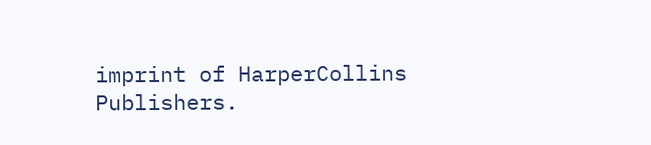imprint of HarperCollins Publishers.